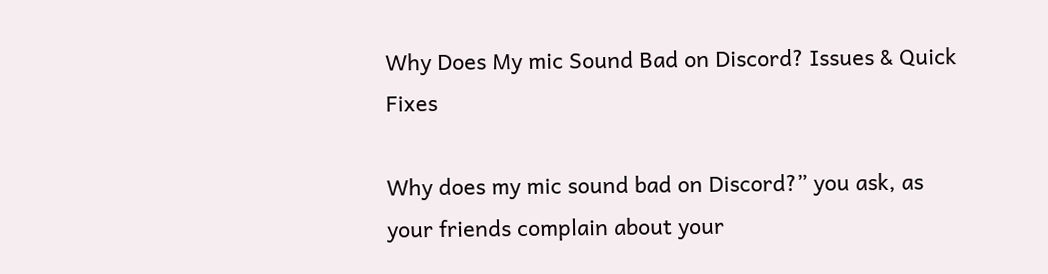Why Does My mic Sound Bad on Discord? Issues & Quick Fixes

Why does my mic sound bad on Discord?” you ask, as your friends complain about your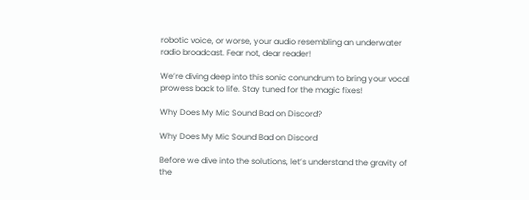robotic voice, or worse, your audio resembling an underwater radio broadcast. Fear not, dear reader!

We’re diving deep into this sonic conundrum to bring your vocal prowess back to life. Stay tuned for the magic fixes!

Why Does My Mic Sound Bad on Discord?

Why Does My Mic Sound Bad on Discord

Before we dive into the solutions, let’s understand the gravity of the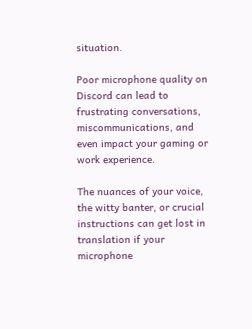situation.

Poor microphone quality on Discord can lead to frustrating conversations, miscommunications, and even impact your gaming or work experience.

The nuances of your voice, the witty banter, or crucial instructions can get lost in translation if your microphone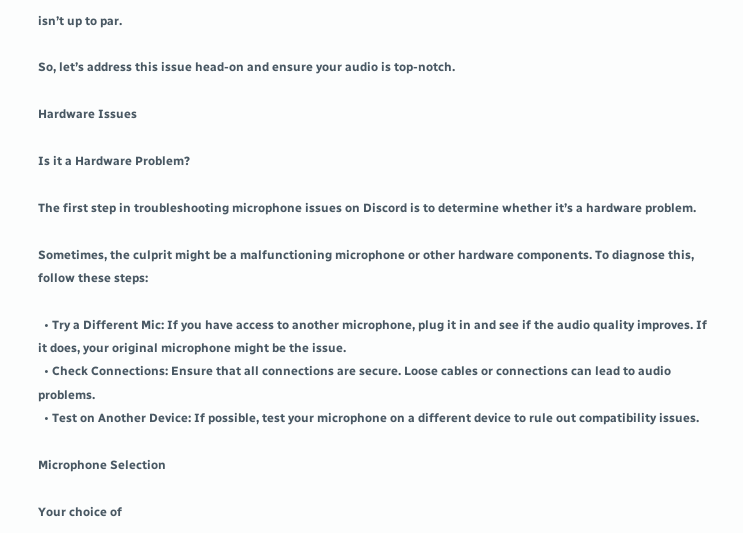isn’t up to par.

So, let’s address this issue head-on and ensure your audio is top-notch.

Hardware Issues

Is it a Hardware Problem?

The first step in troubleshooting microphone issues on Discord is to determine whether it’s a hardware problem.

Sometimes, the culprit might be a malfunctioning microphone or other hardware components. To diagnose this, follow these steps:

  • Try a Different Mic: If you have access to another microphone, plug it in and see if the audio quality improves. If it does, your original microphone might be the issue.
  • Check Connections: Ensure that all connections are secure. Loose cables or connections can lead to audio problems.
  • Test on Another Device: If possible, test your microphone on a different device to rule out compatibility issues.

Microphone Selection

Your choice of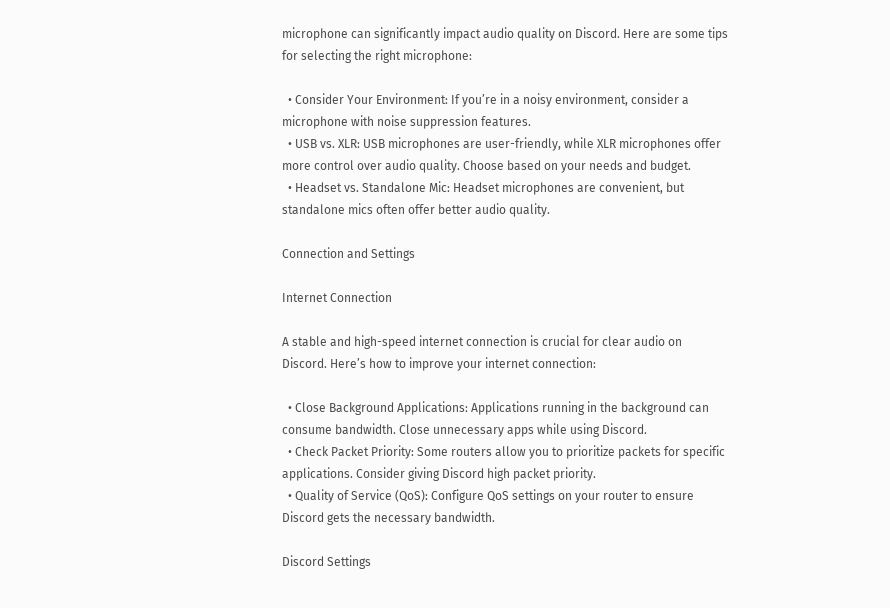microphone can significantly impact audio quality on Discord. Here are some tips for selecting the right microphone:

  • Consider Your Environment: If you’re in a noisy environment, consider a microphone with noise suppression features.
  • USB vs. XLR: USB microphones are user-friendly, while XLR microphones offer more control over audio quality. Choose based on your needs and budget.
  • Headset vs. Standalone Mic: Headset microphones are convenient, but standalone mics often offer better audio quality.

Connection and Settings

Internet Connection

A stable and high-speed internet connection is crucial for clear audio on Discord. Here’s how to improve your internet connection:

  • Close Background Applications: Applications running in the background can consume bandwidth. Close unnecessary apps while using Discord.
  • Check Packet Priority: Some routers allow you to prioritize packets for specific applications. Consider giving Discord high packet priority.
  • Quality of Service (QoS): Configure QoS settings on your router to ensure Discord gets the necessary bandwidth.

Discord Settings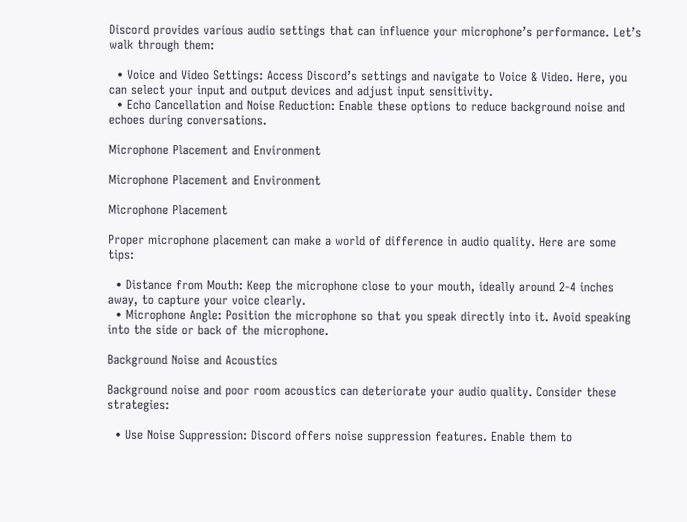Discord provides various audio settings that can influence your microphone’s performance. Let’s walk through them:

  • Voice and Video Settings: Access Discord’s settings and navigate to Voice & Video. Here, you can select your input and output devices and adjust input sensitivity.
  • Echo Cancellation and Noise Reduction: Enable these options to reduce background noise and echoes during conversations.

Microphone Placement and Environment

Microphone Placement and Environment

Microphone Placement

Proper microphone placement can make a world of difference in audio quality. Here are some tips:

  • Distance from Mouth: Keep the microphone close to your mouth, ideally around 2-4 inches away, to capture your voice clearly.
  • Microphone Angle: Position the microphone so that you speak directly into it. Avoid speaking into the side or back of the microphone.

Background Noise and Acoustics

Background noise and poor room acoustics can deteriorate your audio quality. Consider these strategies:

  • Use Noise Suppression: Discord offers noise suppression features. Enable them to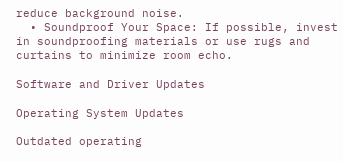reduce background noise.
  • Soundproof Your Space: If possible, invest in soundproofing materials or use rugs and curtains to minimize room echo.

Software and Driver Updates

Operating System Updates

Outdated operating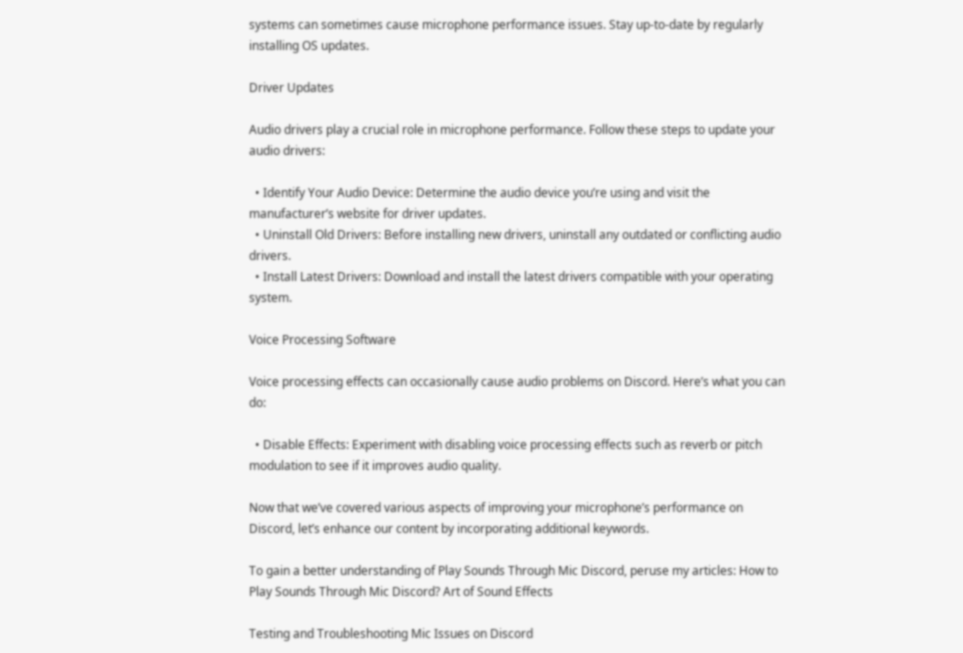systems can sometimes cause microphone performance issues. Stay up-to-date by regularly installing OS updates.

Driver Updates

Audio drivers play a crucial role in microphone performance. Follow these steps to update your audio drivers:

  • Identify Your Audio Device: Determine the audio device you’re using and visit the manufacturer’s website for driver updates.
  • Uninstall Old Drivers: Before installing new drivers, uninstall any outdated or conflicting audio drivers.
  • Install Latest Drivers: Download and install the latest drivers compatible with your operating system.

Voice Processing Software

Voice processing effects can occasionally cause audio problems on Discord. Here’s what you can do:

  • Disable Effects: Experiment with disabling voice processing effects such as reverb or pitch modulation to see if it improves audio quality.

Now that we’ve covered various aspects of improving your microphone’s performance on Discord, let’s enhance our content by incorporating additional keywords.

To gain a better understanding of Play Sounds Through Mic Discord, peruse my articles: How to Play Sounds Through Mic Discord? Art of Sound Effects

Testing and Troubleshooting Mic Issues on Discord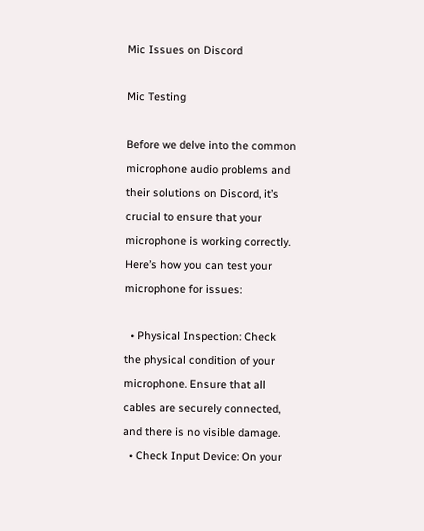Mic Issues on Discord

Mic Testing

Before we delve into the common microphone audio problems and their solutions on Discord, it’s crucial to ensure that your microphone is working correctly. Here’s how you can test your microphone for issues:

  • Physical Inspection: Check the physical condition of your microphone. Ensure that all cables are securely connected, and there is no visible damage.
  • Check Input Device: On your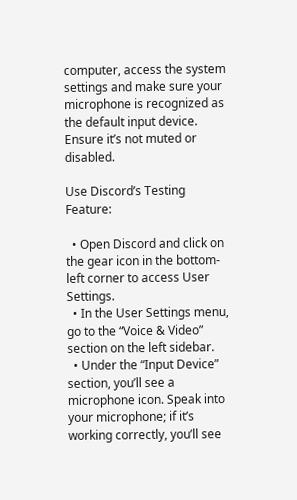computer, access the system settings and make sure your microphone is recognized as the default input device. Ensure it’s not muted or disabled.

Use Discord’s Testing Feature:

  • Open Discord and click on the gear icon in the bottom-left corner to access User Settings.
  • In the User Settings menu, go to the “Voice & Video” section on the left sidebar.
  • Under the “Input Device” section, you’ll see a microphone icon. Speak into your microphone; if it’s working correctly, you’ll see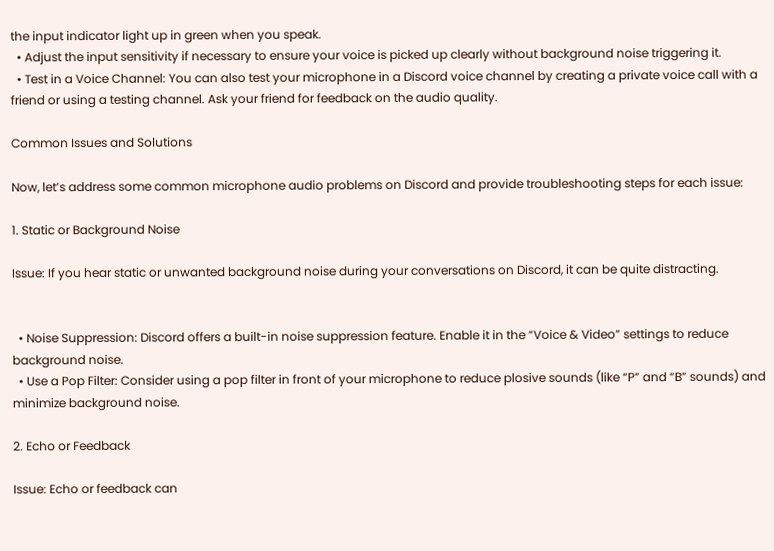the input indicator light up in green when you speak.
  • Adjust the input sensitivity if necessary to ensure your voice is picked up clearly without background noise triggering it.
  • Test in a Voice Channel: You can also test your microphone in a Discord voice channel by creating a private voice call with a friend or using a testing channel. Ask your friend for feedback on the audio quality.

Common Issues and Solutions

Now, let’s address some common microphone audio problems on Discord and provide troubleshooting steps for each issue:

1. Static or Background Noise

Issue: If you hear static or unwanted background noise during your conversations on Discord, it can be quite distracting.


  • Noise Suppression: Discord offers a built-in noise suppression feature. Enable it in the “Voice & Video” settings to reduce background noise.
  • Use a Pop Filter: Consider using a pop filter in front of your microphone to reduce plosive sounds (like “P” and “B” sounds) and minimize background noise.

2. Echo or Feedback

Issue: Echo or feedback can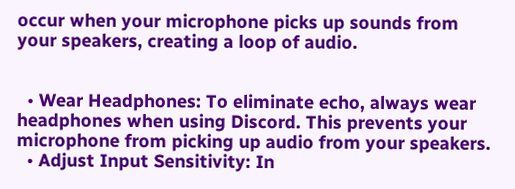occur when your microphone picks up sounds from your speakers, creating a loop of audio.


  • Wear Headphones: To eliminate echo, always wear headphones when using Discord. This prevents your microphone from picking up audio from your speakers.
  • Adjust Input Sensitivity: In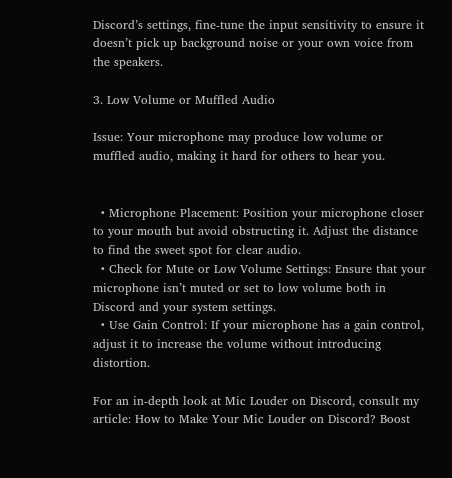Discord’s settings, fine-tune the input sensitivity to ensure it doesn’t pick up background noise or your own voice from the speakers.

3. Low Volume or Muffled Audio

Issue: Your microphone may produce low volume or muffled audio, making it hard for others to hear you.


  • Microphone Placement: Position your microphone closer to your mouth but avoid obstructing it. Adjust the distance to find the sweet spot for clear audio.
  • Check for Mute or Low Volume Settings: Ensure that your microphone isn’t muted or set to low volume both in Discord and your system settings.
  • Use Gain Control: If your microphone has a gain control, adjust it to increase the volume without introducing distortion.

For an in-depth look at Mic Louder on Discord, consult my article: How to Make Your Mic Louder on Discord? Boost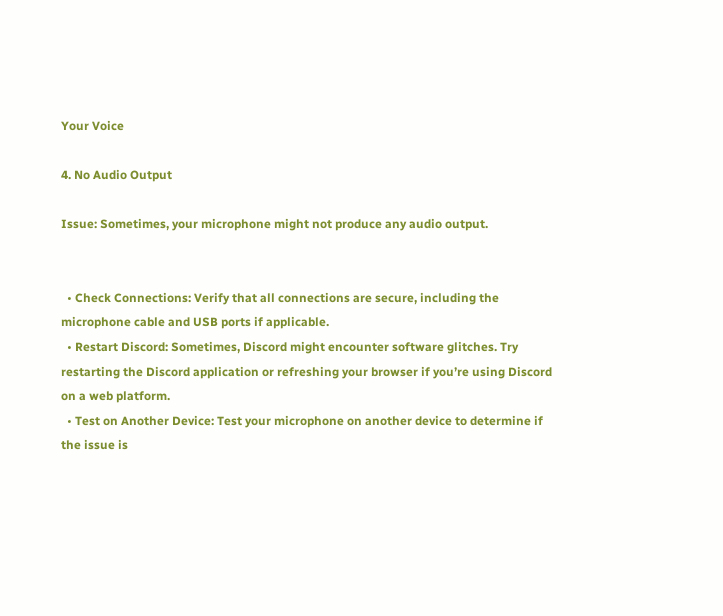Your Voice

4. No Audio Output

Issue: Sometimes, your microphone might not produce any audio output.


  • Check Connections: Verify that all connections are secure, including the microphone cable and USB ports if applicable.
  • Restart Discord: Sometimes, Discord might encounter software glitches. Try restarting the Discord application or refreshing your browser if you’re using Discord on a web platform.
  • Test on Another Device: Test your microphone on another device to determine if the issue is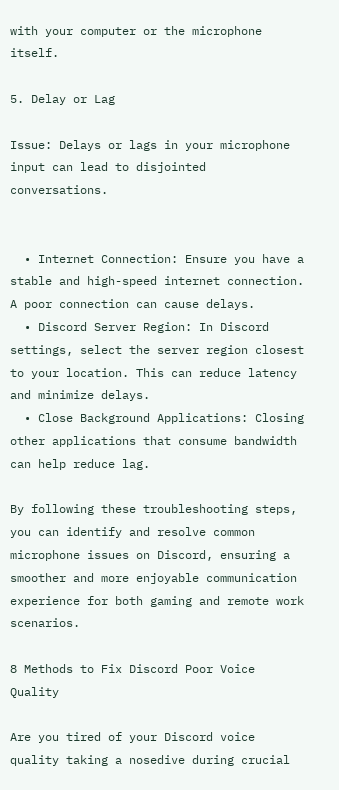with your computer or the microphone itself.

5. Delay or Lag

Issue: Delays or lags in your microphone input can lead to disjointed conversations.


  • Internet Connection: Ensure you have a stable and high-speed internet connection. A poor connection can cause delays.
  • Discord Server Region: In Discord settings, select the server region closest to your location. This can reduce latency and minimize delays.
  • Close Background Applications: Closing other applications that consume bandwidth can help reduce lag.

By following these troubleshooting steps, you can identify and resolve common microphone issues on Discord, ensuring a smoother and more enjoyable communication experience for both gaming and remote work scenarios.

8 Methods to Fix Discord Poor Voice Quality

Are you tired of your Discord voice quality taking a nosedive during crucial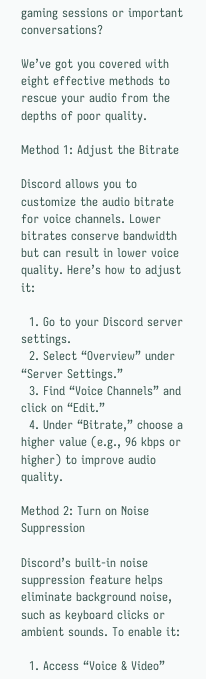gaming sessions or important conversations?

We’ve got you covered with eight effective methods to rescue your audio from the depths of poor quality.

Method 1: Adjust the Bitrate

Discord allows you to customize the audio bitrate for voice channels. Lower bitrates conserve bandwidth but can result in lower voice quality. Here’s how to adjust it:

  1. Go to your Discord server settings.
  2. Select “Overview” under “Server Settings.”
  3. Find “Voice Channels” and click on “Edit.”
  4. Under “Bitrate,” choose a higher value (e.g., 96 kbps or higher) to improve audio quality.

Method 2: Turn on Noise Suppression

Discord’s built-in noise suppression feature helps eliminate background noise, such as keyboard clicks or ambient sounds. To enable it:

  1. Access “Voice & Video”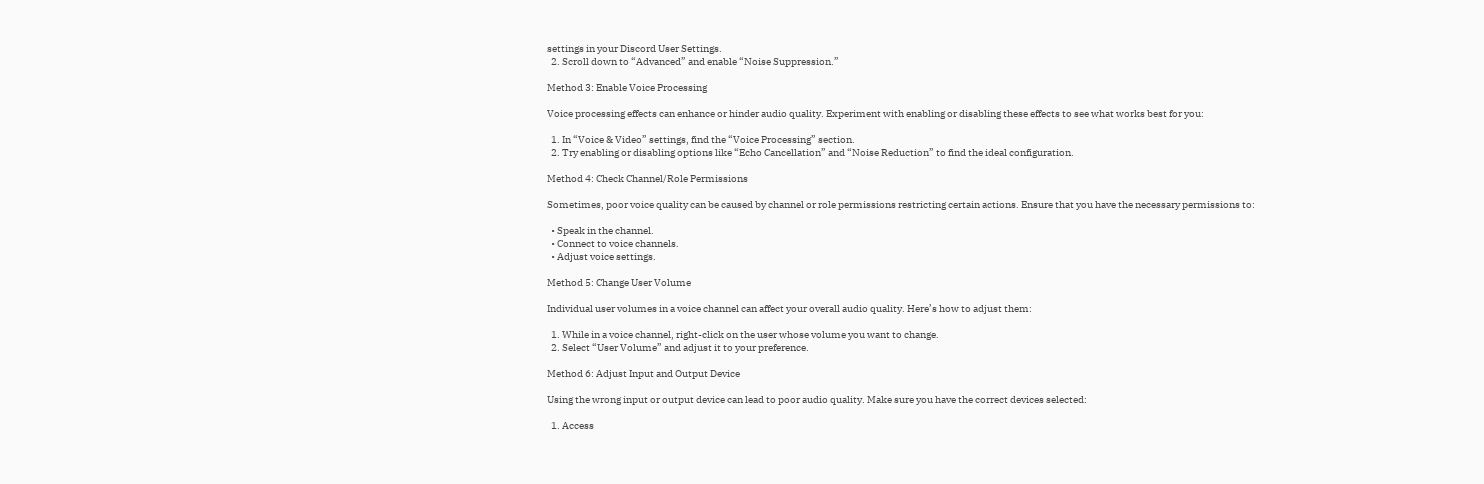settings in your Discord User Settings.
  2. Scroll down to “Advanced” and enable “Noise Suppression.”

Method 3: Enable Voice Processing

Voice processing effects can enhance or hinder audio quality. Experiment with enabling or disabling these effects to see what works best for you:

  1. In “Voice & Video” settings, find the “Voice Processing” section.
  2. Try enabling or disabling options like “Echo Cancellation” and “Noise Reduction” to find the ideal configuration.

Method 4: Check Channel/Role Permissions

Sometimes, poor voice quality can be caused by channel or role permissions restricting certain actions. Ensure that you have the necessary permissions to:

  • Speak in the channel.
  • Connect to voice channels.
  • Adjust voice settings.

Method 5: Change User Volume

Individual user volumes in a voice channel can affect your overall audio quality. Here’s how to adjust them:

  1. While in a voice channel, right-click on the user whose volume you want to change.
  2. Select “User Volume” and adjust it to your preference.

Method 6: Adjust Input and Output Device

Using the wrong input or output device can lead to poor audio quality. Make sure you have the correct devices selected:

  1. Access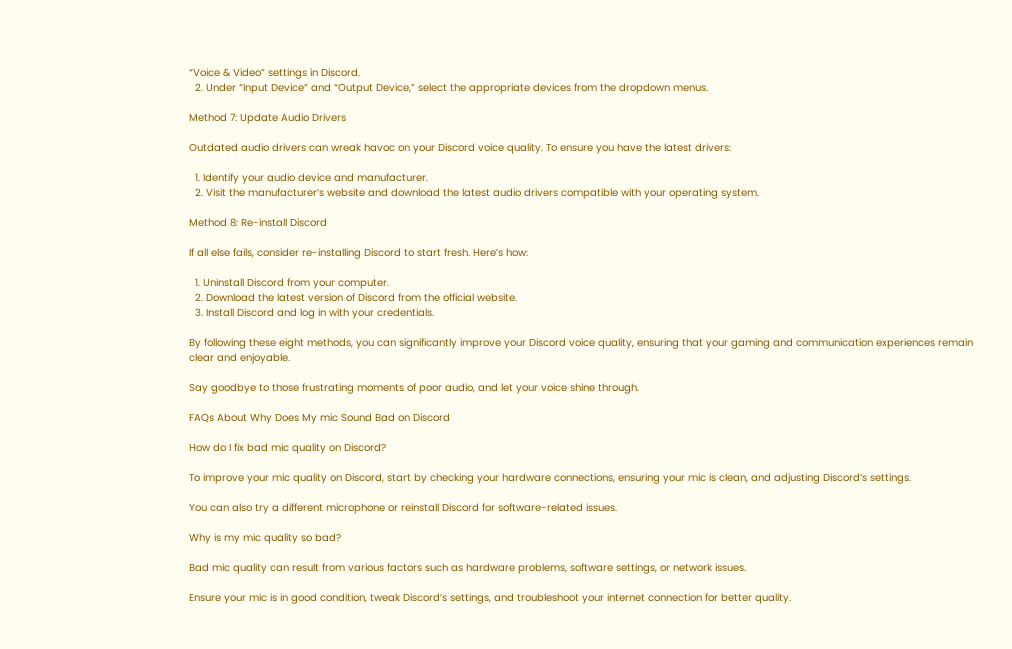“Voice & Video” settings in Discord.
  2. Under “Input Device” and “Output Device,” select the appropriate devices from the dropdown menus.

Method 7: Update Audio Drivers

Outdated audio drivers can wreak havoc on your Discord voice quality. To ensure you have the latest drivers:

  1. Identify your audio device and manufacturer.
  2. Visit the manufacturer’s website and download the latest audio drivers compatible with your operating system.

Method 8: Re-install Discord

If all else fails, consider re-installing Discord to start fresh. Here’s how:

  1. Uninstall Discord from your computer.
  2. Download the latest version of Discord from the official website.
  3. Install Discord and log in with your credentials.

By following these eight methods, you can significantly improve your Discord voice quality, ensuring that your gaming and communication experiences remain clear and enjoyable.

Say goodbye to those frustrating moments of poor audio, and let your voice shine through.

FAQs About Why Does My mic Sound Bad on Discord

How do I fix bad mic quality on Discord?

To improve your mic quality on Discord, start by checking your hardware connections, ensuring your mic is clean, and adjusting Discord’s settings.

You can also try a different microphone or reinstall Discord for software-related issues.

Why is my mic quality so bad?

Bad mic quality can result from various factors such as hardware problems, software settings, or network issues.

Ensure your mic is in good condition, tweak Discord’s settings, and troubleshoot your internet connection for better quality.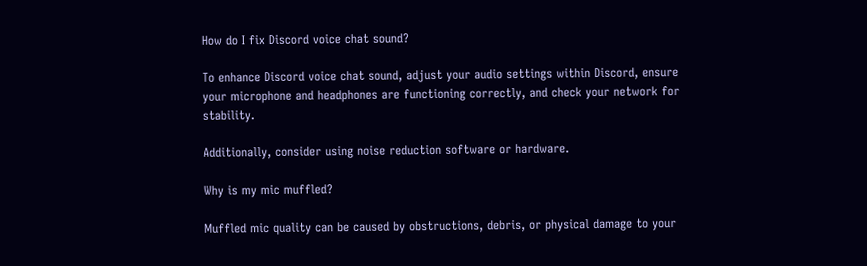How do I fix Discord voice chat sound?

To enhance Discord voice chat sound, adjust your audio settings within Discord, ensure your microphone and headphones are functioning correctly, and check your network for stability.

Additionally, consider using noise reduction software or hardware.

Why is my mic muffled?

Muffled mic quality can be caused by obstructions, debris, or physical damage to your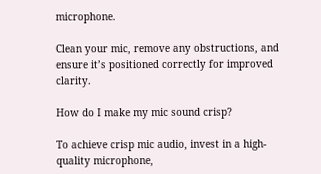microphone.

Clean your mic, remove any obstructions, and ensure it’s positioned correctly for improved clarity.

How do I make my mic sound crisp?

To achieve crisp mic audio, invest in a high-quality microphone,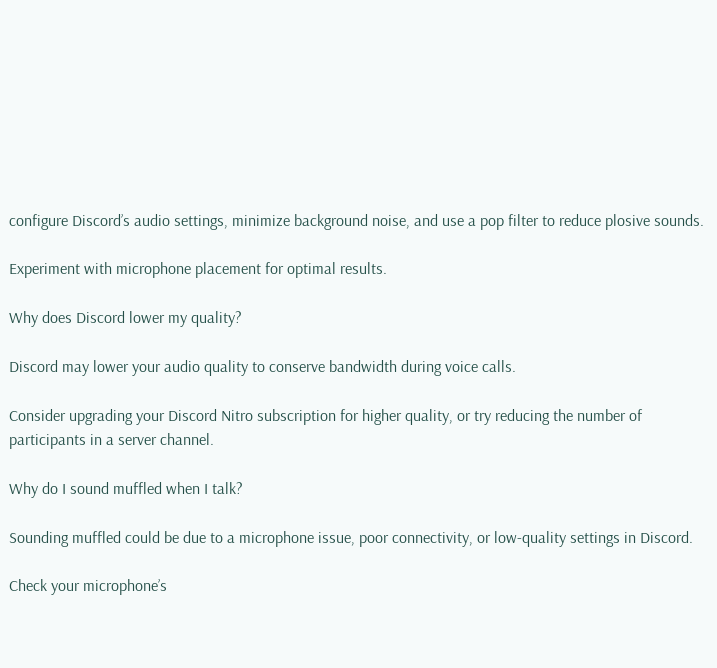configure Discord’s audio settings, minimize background noise, and use a pop filter to reduce plosive sounds.

Experiment with microphone placement for optimal results.

Why does Discord lower my quality?

Discord may lower your audio quality to conserve bandwidth during voice calls.

Consider upgrading your Discord Nitro subscription for higher quality, or try reducing the number of participants in a server channel.

Why do I sound muffled when I talk?

Sounding muffled could be due to a microphone issue, poor connectivity, or low-quality settings in Discord.

Check your microphone’s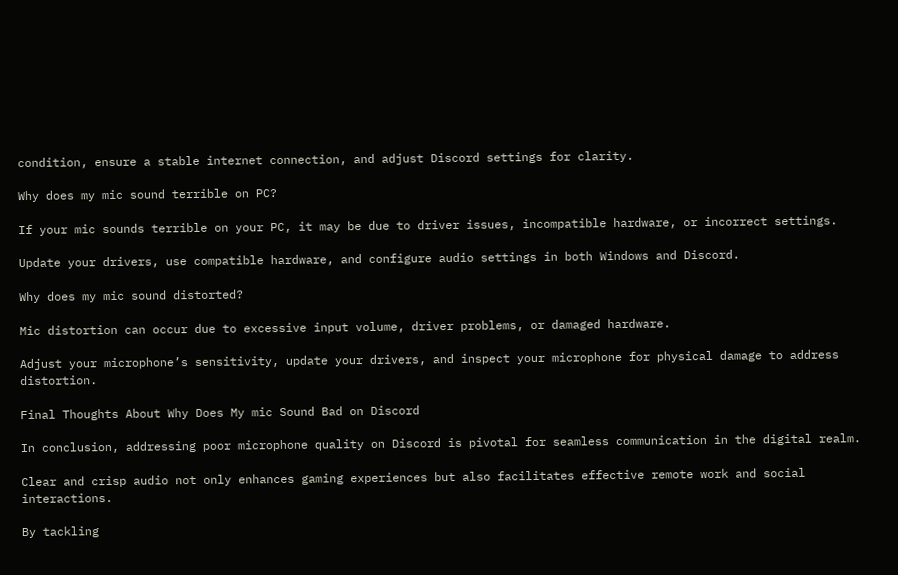condition, ensure a stable internet connection, and adjust Discord settings for clarity.

Why does my mic sound terrible on PC?

If your mic sounds terrible on your PC, it may be due to driver issues, incompatible hardware, or incorrect settings.

Update your drivers, use compatible hardware, and configure audio settings in both Windows and Discord.

Why does my mic sound distorted?

Mic distortion can occur due to excessive input volume, driver problems, or damaged hardware.

Adjust your microphone’s sensitivity, update your drivers, and inspect your microphone for physical damage to address distortion.

Final Thoughts About Why Does My mic Sound Bad on Discord

In conclusion, addressing poor microphone quality on Discord is pivotal for seamless communication in the digital realm.

Clear and crisp audio not only enhances gaming experiences but also facilitates effective remote work and social interactions.

By tackling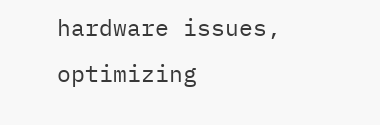hardware issues, optimizing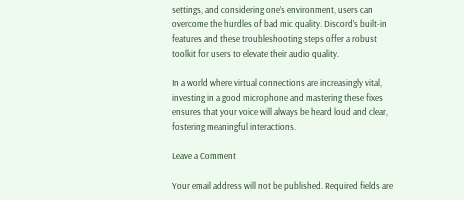settings, and considering one’s environment, users can overcome the hurdles of bad mic quality. Discord’s built-in features and these troubleshooting steps offer a robust toolkit for users to elevate their audio quality.

In a world where virtual connections are increasingly vital, investing in a good microphone and mastering these fixes ensures that your voice will always be heard loud and clear, fostering meaningful interactions.

Leave a Comment

Your email address will not be published. Required fields are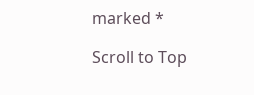marked *

Scroll to Top